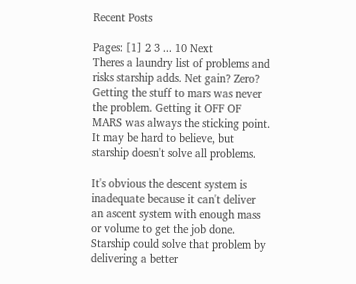Recent Posts

Pages: [1] 2 3 ... 10 Next
Theres a laundry list of problems and risks starship adds. Net gain? Zero? Getting the stuff to mars was never the problem. Getting it OFF OF MARS was always the sticking point. It may be hard to believe, but starship doesn't solve all problems.

It's obvious the descent system is inadequate because it can't deliver an ascent system with enough mass or volume to get the job done. Starship could solve that problem by delivering a better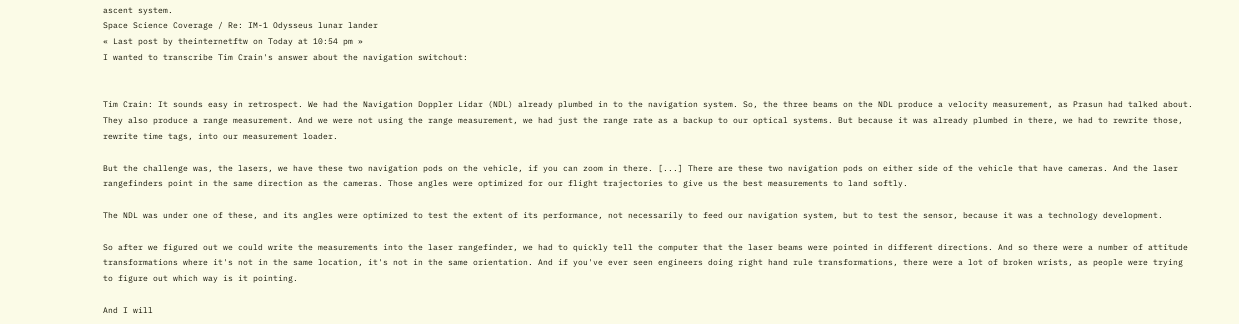ascent system.
Space Science Coverage / Re: IM-1 Odysseus lunar lander
« Last post by theinternetftw on Today at 10:54 pm »
I wanted to transcribe Tim Crain's answer about the navigation switchout:


Tim Crain: It sounds easy in retrospect. We had the Navigation Doppler Lidar (NDL) already plumbed in to the navigation system. So, the three beams on the NDL produce a velocity measurement, as Prasun had talked about. They also produce a range measurement. And we were not using the range measurement, we had just the range rate as a backup to our optical systems. But because it was already plumbed in there, we had to rewrite those, rewrite time tags, into our measurement loader.

But the challenge was, the lasers, we have these two navigation pods on the vehicle, if you can zoom in there. [...] There are these two navigation pods on either side of the vehicle that have cameras. And the laser rangefinders point in the same direction as the cameras. Those angles were optimized for our flight trajectories to give us the best measurements to land softly.

The NDL was under one of these, and its angles were optimized to test the extent of its performance, not necessarily to feed our navigation system, but to test the sensor, because it was a technology development.

So after we figured out we could write the measurements into the laser rangefinder, we had to quickly tell the computer that the laser beams were pointed in different directions. And so there were a number of attitude transformations where it's not in the same location, it's not in the same orientation. And if you've ever seen engineers doing right hand rule transformations, there were a lot of broken wrists, as people were trying to figure out which way is it pointing.

And I will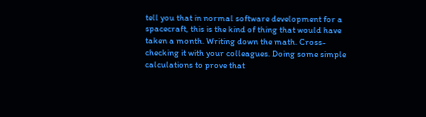tell you that in normal software development for a spacecraft, this is the kind of thing that would have taken a month. Writing down the math. Cross-checking it with your colleagues. Doing some simple calculations to prove that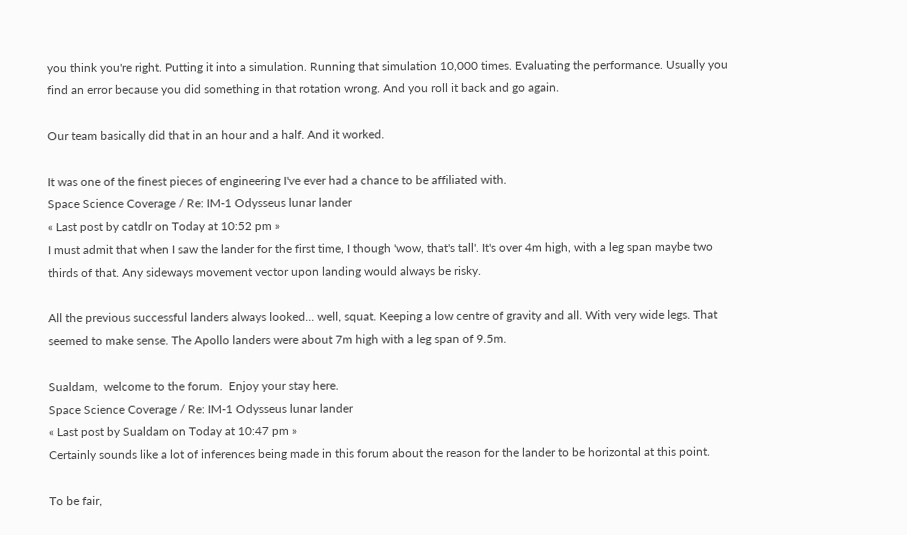you think you're right. Putting it into a simulation. Running that simulation 10,000 times. Evaluating the performance. Usually you find an error because you did something in that rotation wrong. And you roll it back and go again.

Our team basically did that in an hour and a half. And it worked.

It was one of the finest pieces of engineering I've ever had a chance to be affiliated with.
Space Science Coverage / Re: IM-1 Odysseus lunar lander
« Last post by catdlr on Today at 10:52 pm »
I must admit that when I saw the lander for the first time, I though 'wow, that's tall'. It's over 4m high, with a leg span maybe two thirds of that. Any sideways movement vector upon landing would always be risky.

All the previous successful landers always looked... well, squat. Keeping a low centre of gravity and all. With very wide legs. That seemed to make sense. The Apollo landers were about 7m high with a leg span of 9.5m.

Sualdam,  welcome to the forum.  Enjoy your stay here.
Space Science Coverage / Re: IM-1 Odysseus lunar lander
« Last post by Sualdam on Today at 10:47 pm »
Certainly sounds like a lot of inferences being made in this forum about the reason for the lander to be horizontal at this point.

To be fair,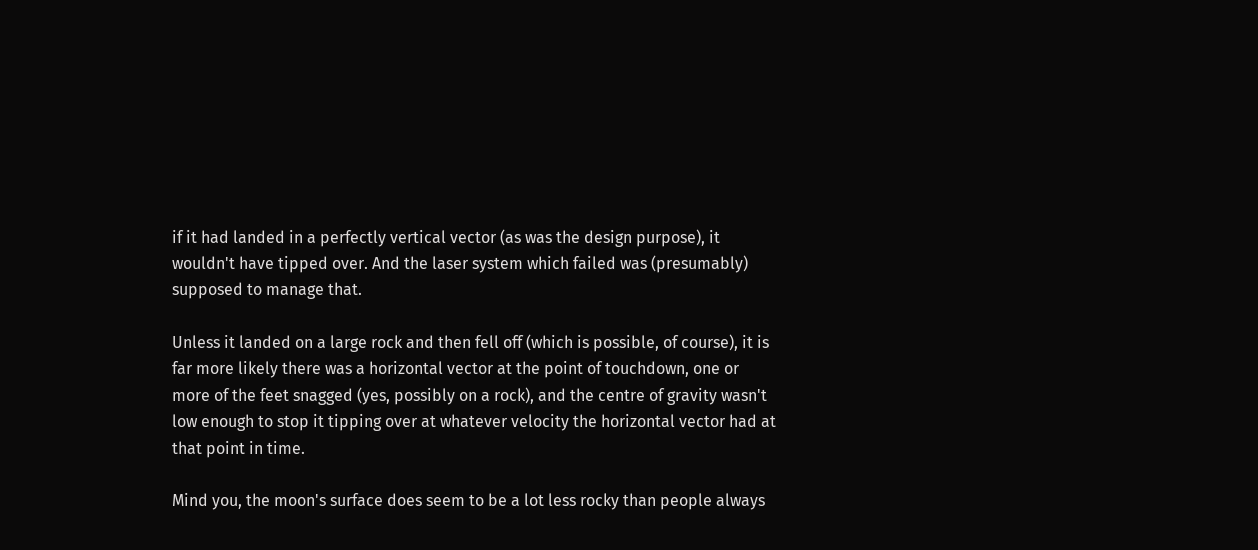if it had landed in a perfectly vertical vector (as was the design purpose), it wouldn't have tipped over. And the laser system which failed was (presumably) supposed to manage that.

Unless it landed on a large rock and then fell off (which is possible, of course), it is far more likely there was a horizontal vector at the point of touchdown, one or more of the feet snagged (yes, possibly on a rock), and the centre of gravity wasn't low enough to stop it tipping over at whatever velocity the horizontal vector had at that point in time.

Mind you, the moon's surface does seem to be a lot less rocky than people always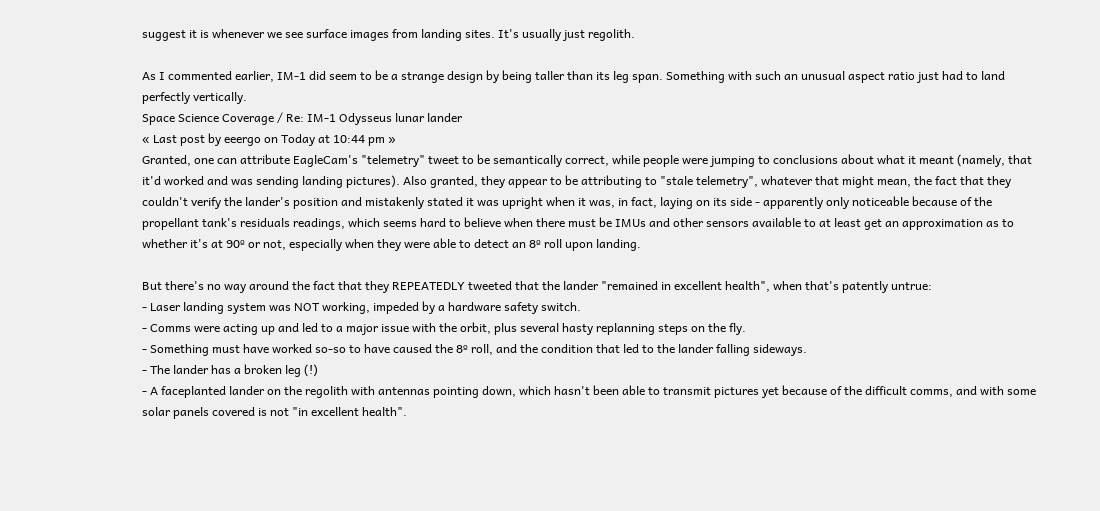suggest it is whenever we see surface images from landing sites. It's usually just regolith.

As I commented earlier, IM-1 did seem to be a strange design by being taller than its leg span. Something with such an unusual aspect ratio just had to land perfectly vertically.
Space Science Coverage / Re: IM-1 Odysseus lunar lander
« Last post by eeergo on Today at 10:44 pm »
Granted, one can attribute EagleCam's "telemetry" tweet to be semantically correct, while people were jumping to conclusions about what it meant (namely, that it'd worked and was sending landing pictures). Also granted, they appear to be attributing to "stale telemetry", whatever that might mean, the fact that they couldn't verify the lander's position and mistakenly stated it was upright when it was, in fact, laying on its side - apparently only noticeable because of the propellant tank's residuals readings, which seems hard to believe when there must be IMUs and other sensors available to at least get an approximation as to whether it's at 90º or not, especially when they were able to detect an 8º roll upon landing.

But there's no way around the fact that they REPEATEDLY tweeted that the lander "remained in excellent health", when that's patently untrue:
- Laser landing system was NOT working, impeded by a hardware safety switch.
- Comms were acting up and led to a major issue with the orbit, plus several hasty replanning steps on the fly.
- Something must have worked so-so to have caused the 8º roll, and the condition that led to the lander falling sideways.
- The lander has a broken leg (!)
- A faceplanted lander on the regolith with antennas pointing down, which hasn't been able to transmit pictures yet because of the difficult comms, and with some solar panels covered is not "in excellent health".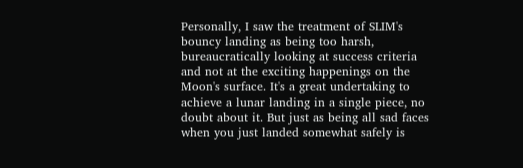Personally, I saw the treatment of SLIM's bouncy landing as being too harsh, bureaucratically looking at success criteria and not at the exciting happenings on the Moon's surface. It's a great undertaking to achieve a lunar landing in a single piece, no doubt about it. But just as being all sad faces when you just landed somewhat safely is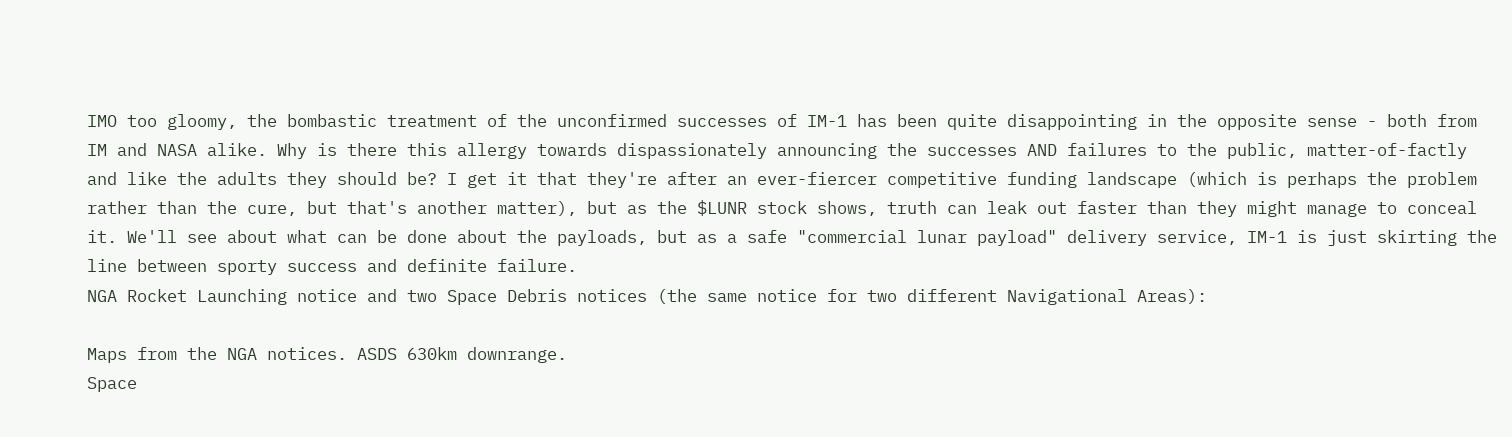IMO too gloomy, the bombastic treatment of the unconfirmed successes of IM-1 has been quite disappointing in the opposite sense - both from IM and NASA alike. Why is there this allergy towards dispassionately announcing the successes AND failures to the public, matter-of-factly and like the adults they should be? I get it that they're after an ever-fiercer competitive funding landscape (which is perhaps the problem rather than the cure, but that's another matter), but as the $LUNR stock shows, truth can leak out faster than they might manage to conceal it. We'll see about what can be done about the payloads, but as a safe "commercial lunar payload" delivery service, IM-1 is just skirting the line between sporty success and definite failure.
NGA Rocket Launching notice and two Space Debris notices (the same notice for two different Navigational Areas):

Maps from the NGA notices. ASDS 630km downrange.
Space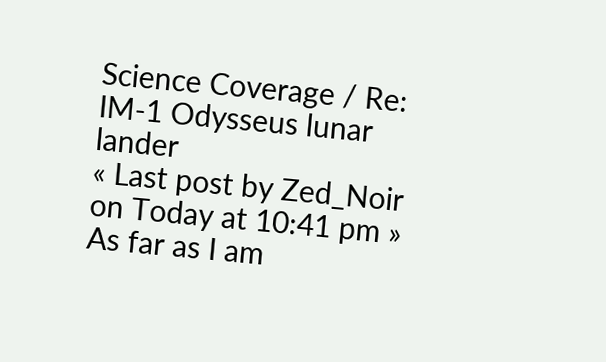Science Coverage / Re: IM-1 Odysseus lunar lander
« Last post by Zed_Noir on Today at 10:41 pm »
As far as I am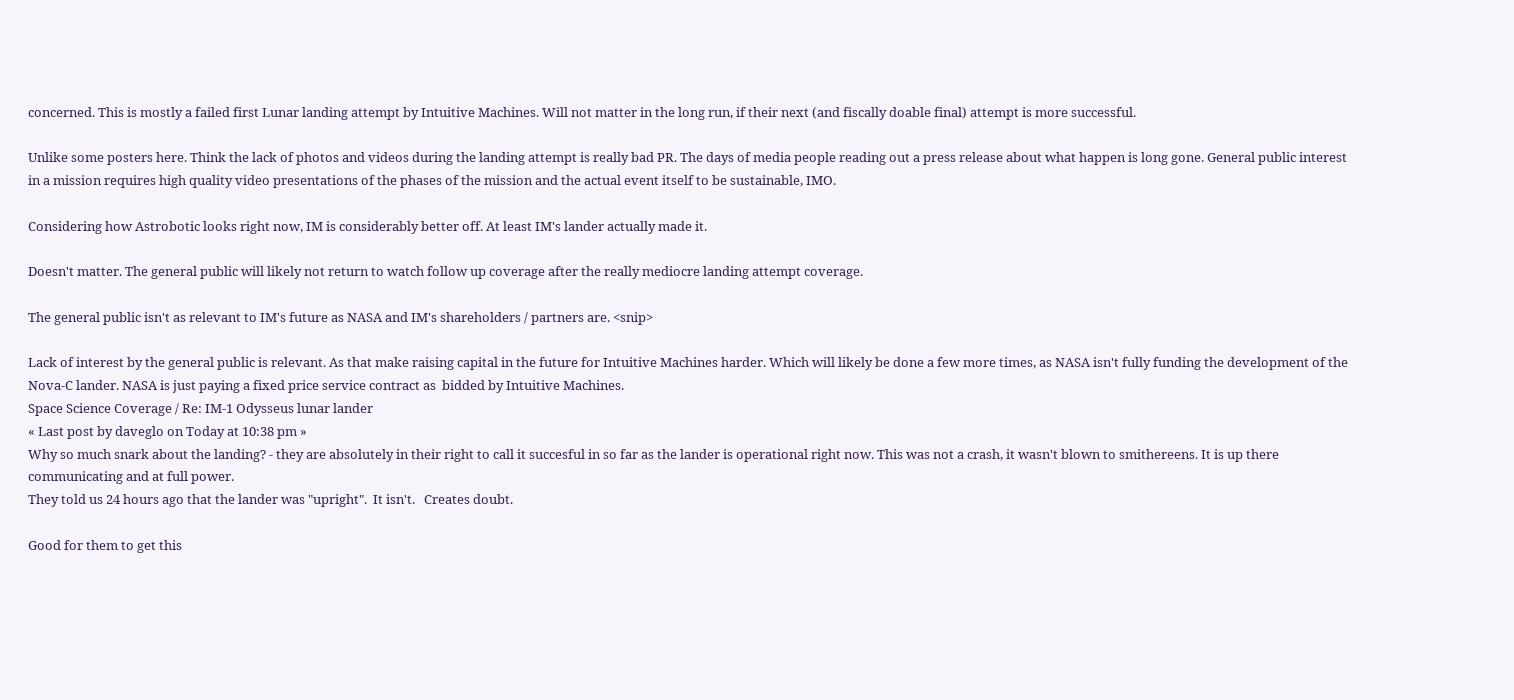concerned. This is mostly a failed first Lunar landing attempt by Intuitive Machines. Will not matter in the long run, if their next (and fiscally doable final) attempt is more successful.

Unlike some posters here. Think the lack of photos and videos during the landing attempt is really bad PR. The days of media people reading out a press release about what happen is long gone. General public interest in a mission requires high quality video presentations of the phases of the mission and the actual event itself to be sustainable, IMO.

Considering how Astrobotic looks right now, IM is considerably better off. At least IM's lander actually made it.

Doesn't matter. The general public will likely not return to watch follow up coverage after the really mediocre landing attempt coverage.

The general public isn't as relevant to IM's future as NASA and IM's shareholders / partners are. <snip>

Lack of interest by the general public is relevant. As that make raising capital in the future for Intuitive Machines harder. Which will likely be done a few more times, as NASA isn't fully funding the development of the Nova-C lander. NASA is just paying a fixed price service contract as  bidded by Intuitive Machines.
Space Science Coverage / Re: IM-1 Odysseus lunar lander
« Last post by daveglo on Today at 10:38 pm »
Why so much snark about the landing? - they are absolutely in their right to call it succesful in so far as the lander is operational right now. This was not a crash, it wasn't blown to smithereens. It is up there communicating and at full power.
They told us 24 hours ago that the lander was "upright".  It isn't.   Creates doubt.

Good for them to get this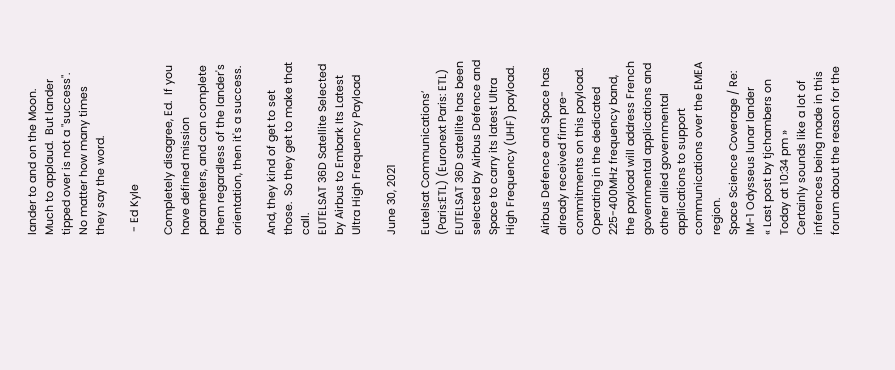lander to and on the Moon.  Much to applaud.  But lander tipped over is not a "success".  No matter how many times they say the word.

 - Ed Kyle

Completely disagree, Ed.  If you have defined mission parameters, and can complete them regardless of the lander's orientation, then it's a success.

And, they kind of get to set those.  So they get to make that call.
EUTELSAT 36D Satellite Selected by Airbus to Embark Its Latest Ultra High Frequency Payload

June 30, 2021

Eutelsat Communications’ (Paris:ETL) (Euronext Paris: ETL) EUTELSAT 36D satellite has been selected by Airbus Defence and Space to carry its latest Ultra High Frequency (UHF) payload.

Airbus Defence and Space has already received firm pre-commitments on this payload. Operating in the dedicated 225-400MHz frequency band, the payload will address French governmental applications and other allied governmental applications to support communications over the EMEA region.
Space Science Coverage / Re: IM-1 Odysseus lunar lander
« Last post by tjchambers on Today at 10:34 pm »
Certainly sounds like a lot of inferences being made in this forum about the reason for the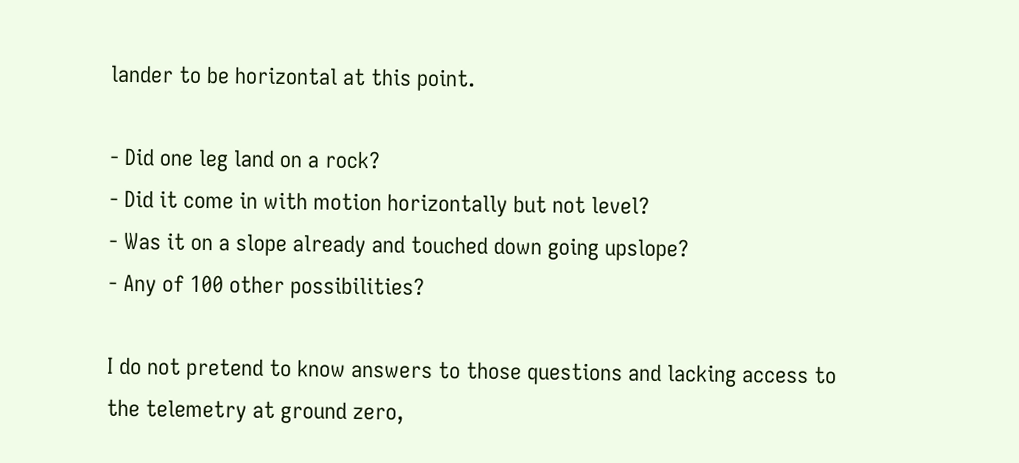lander to be horizontal at this point.

- Did one leg land on a rock?
- Did it come in with motion horizontally but not level?
- Was it on a slope already and touched down going upslope?
- Any of 100 other possibilities?

I do not pretend to know answers to those questions and lacking access to the telemetry at ground zero,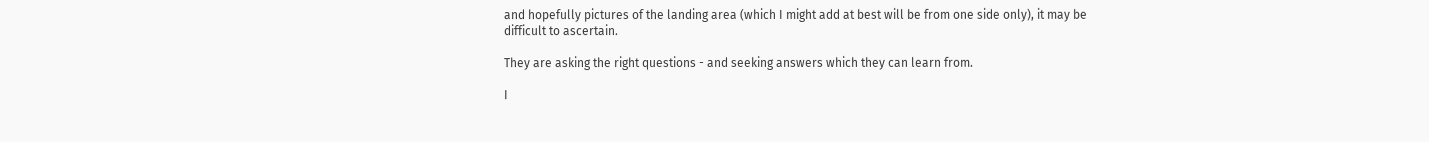and hopefully pictures of the landing area (which I might add at best will be from one side only), it may be difficult to ascertain.

They are asking the right questions - and seeking answers which they can learn from.

I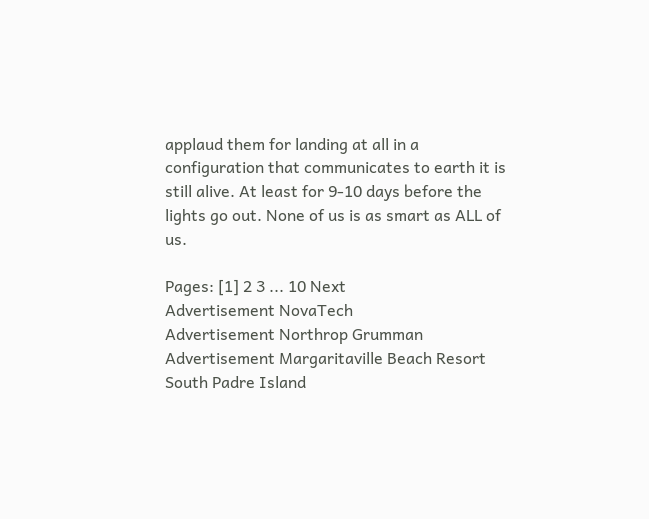applaud them for landing at all in a configuration that communicates to earth it is still alive. At least for 9-10 days before the lights go out. None of us is as smart as ALL of us.

Pages: [1] 2 3 ... 10 Next
Advertisement NovaTech
Advertisement Northrop Grumman
Advertisement Margaritaville Beach Resort South Padre Island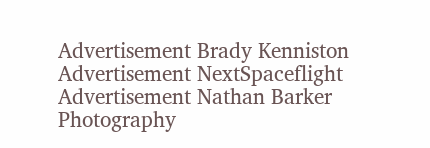Advertisement Brady Kenniston
Advertisement NextSpaceflight
Advertisement Nathan Barker Photography